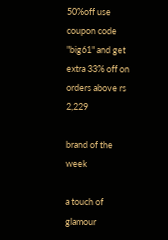50%off use coupon code "big61" and get extra 33% off on orders above rs 2,229

brand of the week

a touch of glamour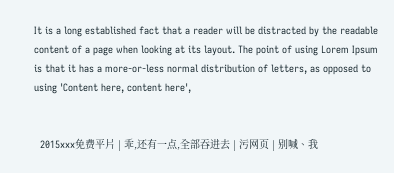It is a long established fact that a reader will be distracted by the readable content of a page when looking at its layout. The point of using Lorem Ipsum is that it has a more-or-less normal distribution of letters, as opposed to using 'Content here, content here',


  2015xxx免费平片 | 乖,还有一点,全部吞进去 | 污网页 | 别喊、我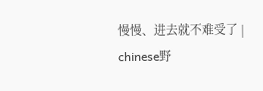慢慢、进去就不难受了 | chinese野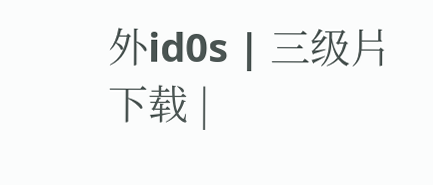外id0s | 三级片下载 |